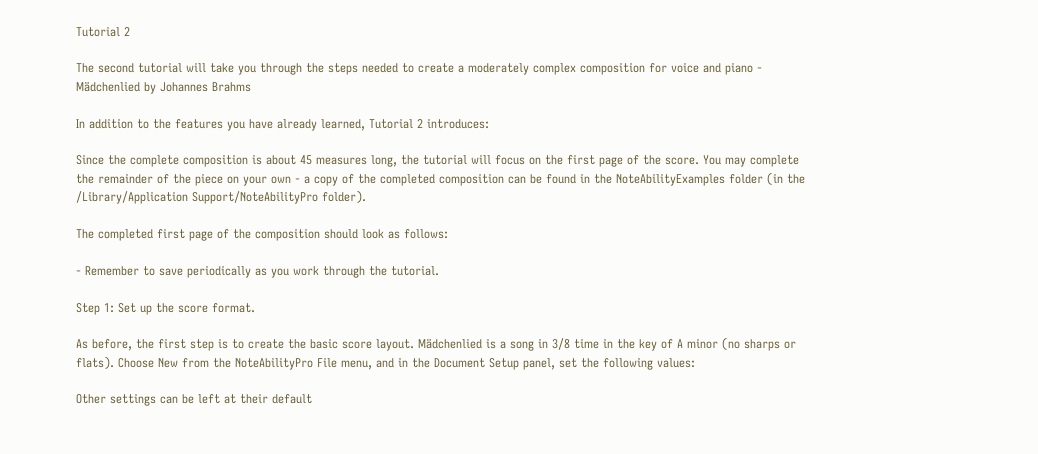Tutorial 2

The second tutorial will take you through the steps needed to create a moderately complex composition for voice and piano - Mädchenlied by Johannes Brahms

In addition to the features you have already learned, Tutorial 2 introduces:

Since the complete composition is about 45 measures long, the tutorial will focus on the first page of the score. You may complete the remainder of the piece on your own - a copy of the completed composition can be found in the NoteAbilityExamples folder (in the /Library/Application Support/NoteAbilityPro folder).

The completed first page of the composition should look as follows:

- Remember to save periodically as you work through the tutorial.

Step 1: Set up the score format.

As before, the first step is to create the basic score layout. Mädchenlied is a song in 3/8 time in the key of A minor (no sharps or flats). Choose New from the NoteAbilityPro File menu, and in the Document Setup panel, set the following values:

Other settings can be left at their default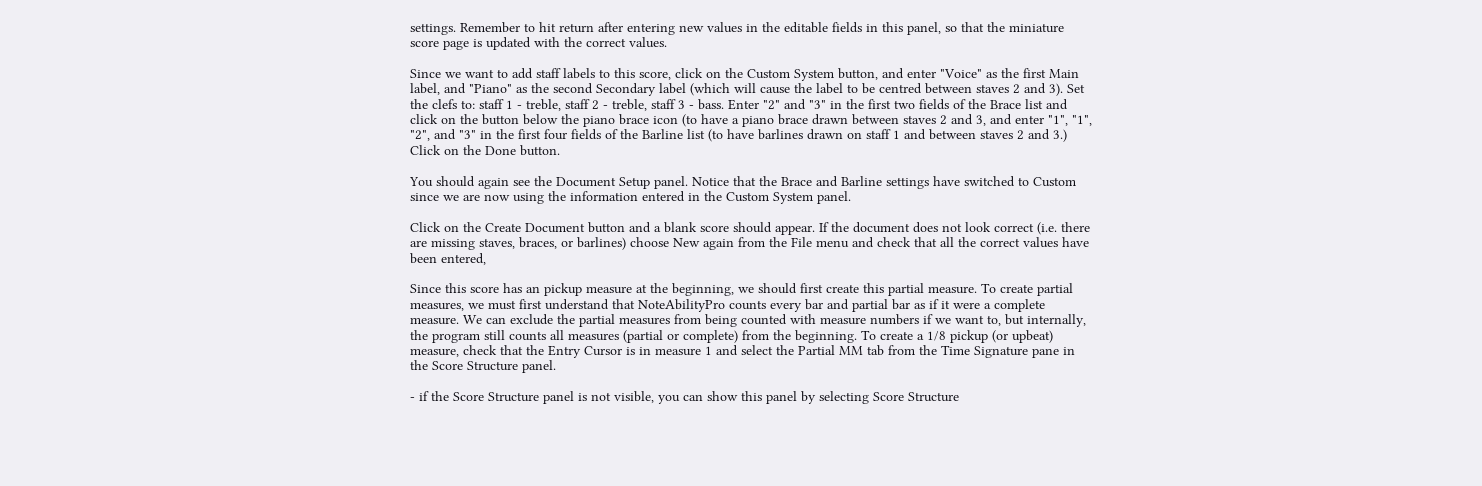settings. Remember to hit return after entering new values in the editable fields in this panel, so that the miniature score page is updated with the correct values.

Since we want to add staff labels to this score, click on the Custom System button, and enter "Voice" as the first Main label, and "Piano" as the second Secondary label (which will cause the label to be centred between staves 2 and 3). Set the clefs to: staff 1 - treble, staff 2 - treble, staff 3 - bass. Enter "2" and "3" in the first two fields of the Brace list and click on the button below the piano brace icon (to have a piano brace drawn between staves 2 and 3, and enter "1", "1", "2", and "3" in the first four fields of the Barline list (to have barlines drawn on staff 1 and between staves 2 and 3.) Click on the Done button.

You should again see the Document Setup panel. Notice that the Brace and Barline settings have switched to Custom since we are now using the information entered in the Custom System panel.

Click on the Create Document button and a blank score should appear. If the document does not look correct (i.e. there are missing staves, braces, or barlines) choose New again from the File menu and check that all the correct values have been entered,

Since this score has an pickup measure at the beginning, we should first create this partial measure. To create partial measures, we must first understand that NoteAbilityPro counts every bar and partial bar as if it were a complete measure. We can exclude the partial measures from being counted with measure numbers if we want to, but internally, the program still counts all measures (partial or complete) from the beginning. To create a 1/8 pickup (or upbeat) measure, check that the Entry Cursor is in measure 1 and select the Partial MM tab from the Time Signature pane in the Score Structure panel.

- if the Score Structure panel is not visible, you can show this panel by selecting Score Structure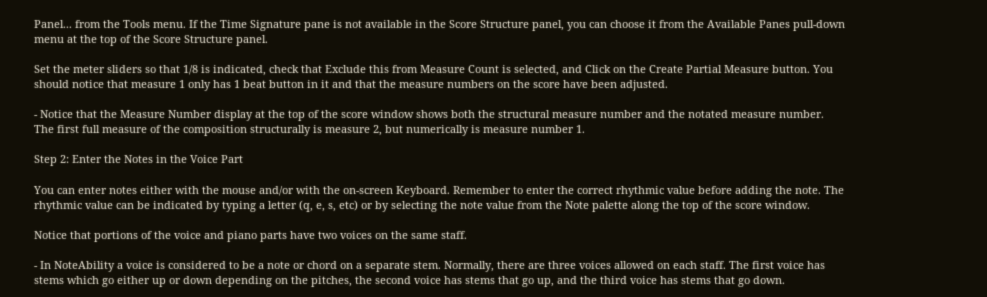Panel... from the Tools menu. If the Time Signature pane is not available in the Score Structure panel, you can choose it from the Available Panes pull-down menu at the top of the Score Structure panel.

Set the meter sliders so that 1/8 is indicated, check that Exclude this from Measure Count is selected, and Click on the Create Partial Measure button. You should notice that measure 1 only has 1 beat button in it and that the measure numbers on the score have been adjusted.

- Notice that the Measure Number display at the top of the score window shows both the structural measure number and the notated measure number. The first full measure of the composition structurally is measure 2, but numerically is measure number 1.

Step 2: Enter the Notes in the Voice Part

You can enter notes either with the mouse and/or with the on-screen Keyboard. Remember to enter the correct rhythmic value before adding the note. The rhythmic value can be indicated by typing a letter (q, e, s, etc) or by selecting the note value from the Note palette along the top of the score window.

Notice that portions of the voice and piano parts have two voices on the same staff.

- In NoteAbility a voice is considered to be a note or chord on a separate stem. Normally, there are three voices allowed on each staff. The first voice has stems which go either up or down depending on the pitches, the second voice has stems that go up, and the third voice has stems that go down.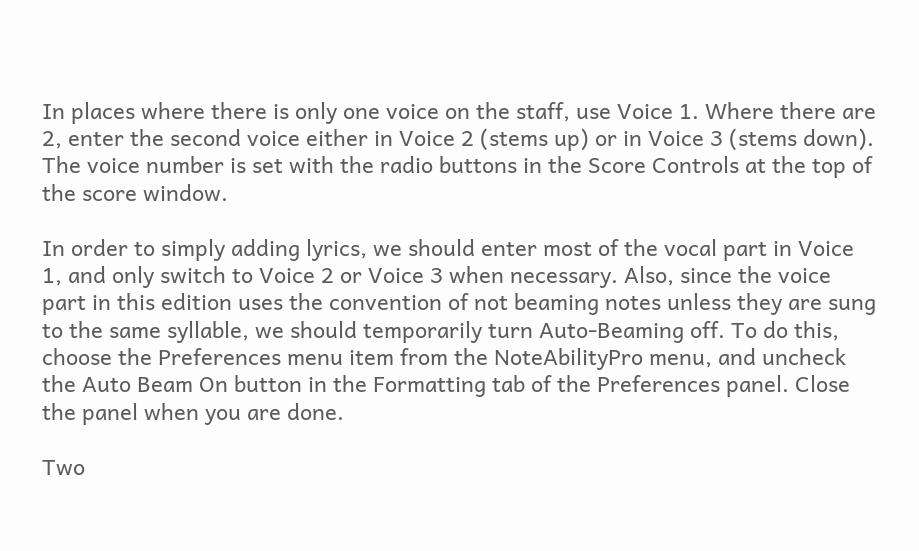In places where there is only one voice on the staff, use Voice 1. Where there are 2, enter the second voice either in Voice 2 (stems up) or in Voice 3 (stems down). The voice number is set with the radio buttons in the Score Controls at the top of the score window.

In order to simply adding lyrics, we should enter most of the vocal part in Voice 1, and only switch to Voice 2 or Voice 3 when necessary. Also, since the voice part in this edition uses the convention of not beaming notes unless they are sung to the same syllable, we should temporarily turn Auto-Beaming off. To do this, choose the Preferences menu item from the NoteAbilityPro menu, and uncheck the Auto Beam On button in the Formatting tab of the Preferences panel. Close the panel when you are done.

Two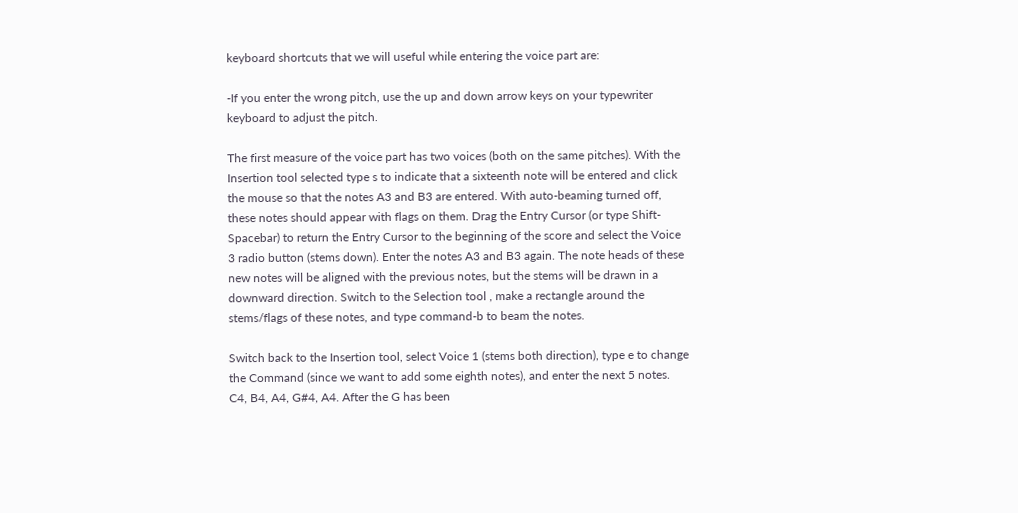keyboard shortcuts that we will useful while entering the voice part are:

-If you enter the wrong pitch, use the up and down arrow keys on your typewriter keyboard to adjust the pitch.

The first measure of the voice part has two voices (both on the same pitches). With the Insertion tool selected type s to indicate that a sixteenth note will be entered and click the mouse so that the notes A3 and B3 are entered. With auto-beaming turned off, these notes should appear with flags on them. Drag the Entry Cursor (or type Shift-Spacebar) to return the Entry Cursor to the beginning of the score and select the Voice 3 radio button (stems down). Enter the notes A3 and B3 again. The note heads of these new notes will be aligned with the previous notes, but the stems will be drawn in a downward direction. Switch to the Selection tool , make a rectangle around the stems/flags of these notes, and type command-b to beam the notes.

Switch back to the Insertion tool, select Voice 1 (stems both direction), type e to change the Command (since we want to add some eighth notes), and enter the next 5 notes. C4, B4, A4, G#4, A4. After the G has been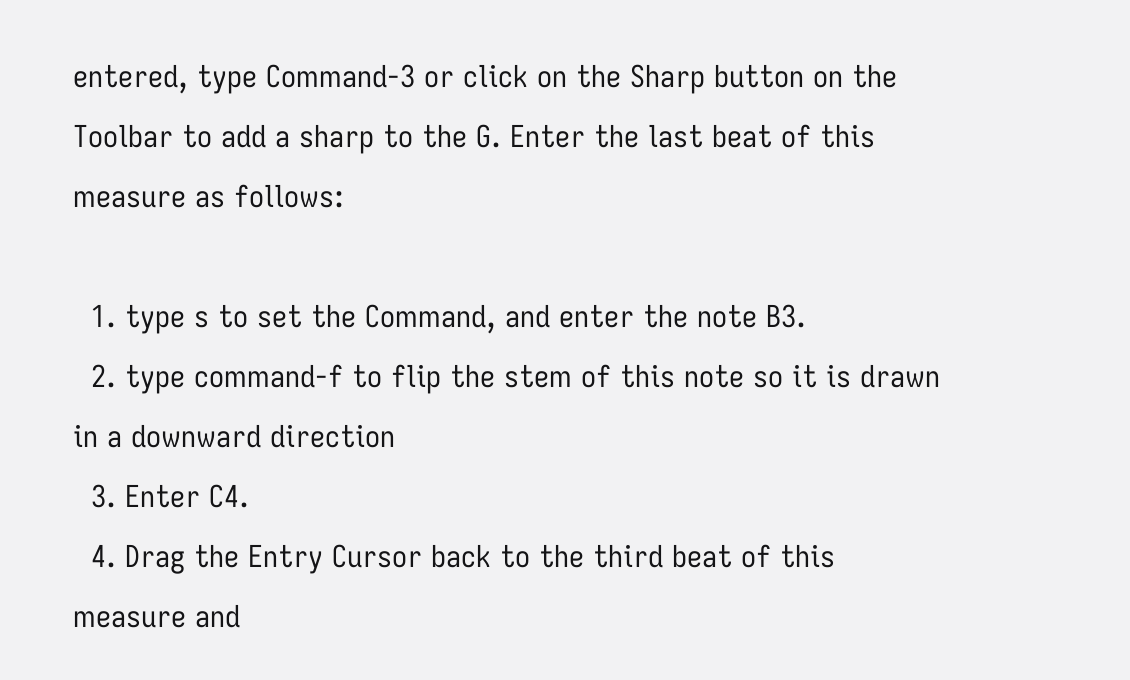entered, type Command-3 or click on the Sharp button on the Toolbar to add a sharp to the G. Enter the last beat of this measure as follows:

  1. type s to set the Command, and enter the note B3.
  2. type command-f to flip the stem of this note so it is drawn in a downward direction
  3. Enter C4.
  4. Drag the Entry Cursor back to the third beat of this measure and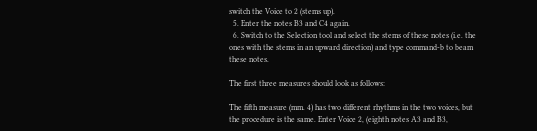switch the Voice to 2 (stems up).
  5. Enter the notes B3 and C4 again.
  6. Switch to the Selection tool and select the stems of these notes (i.e. the ones with the stems in an upward direction) and type command-b to beam these notes.

The first three measures should look as follows:

The fifth measure (mm. 4) has two different rhythms in the two voices, but the procedure is the same. Enter Voice 2, (eighth notes A3 and B3,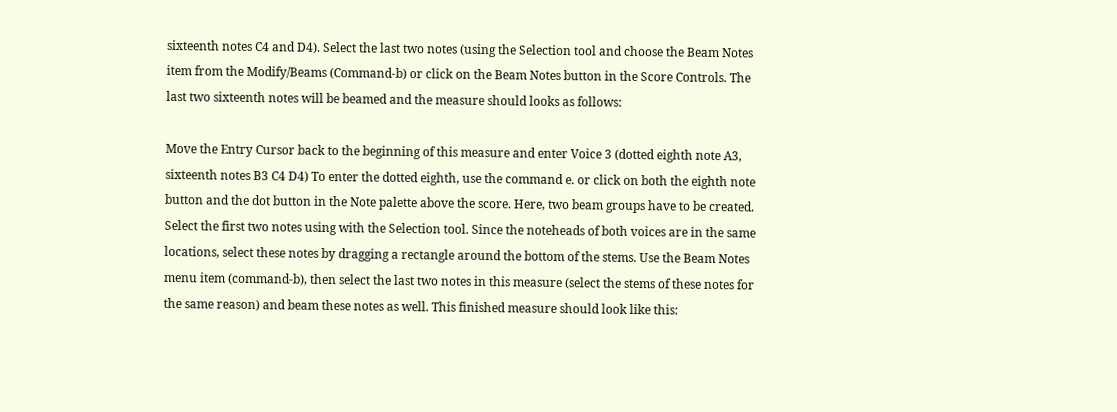sixteenth notes C4 and D4). Select the last two notes (using the Selection tool and choose the Beam Notes item from the Modify/Beams (Command-b) or click on the Beam Notes button in the Score Controls. The last two sixteenth notes will be beamed and the measure should looks as follows:

Move the Entry Cursor back to the beginning of this measure and enter Voice 3 (dotted eighth note A3, sixteenth notes B3 C4 D4) To enter the dotted eighth, use the command e. or click on both the eighth note button and the dot button in the Note palette above the score. Here, two beam groups have to be created. Select the first two notes using with the Selection tool. Since the noteheads of both voices are in the same locations, select these notes by dragging a rectangle around the bottom of the stems. Use the Beam Notes menu item (command-b), then select the last two notes in this measure (select the stems of these notes for the same reason) and beam these notes as well. This finished measure should look like this: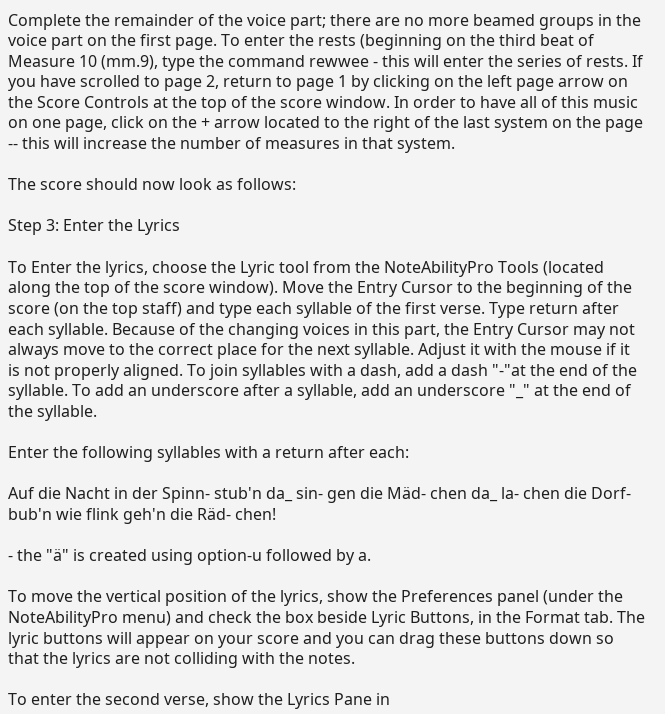Complete the remainder of the voice part; there are no more beamed groups in the voice part on the first page. To enter the rests (beginning on the third beat of Measure 10 (mm.9), type the command rewwee - this will enter the series of rests. If you have scrolled to page 2, return to page 1 by clicking on the left page arrow on the Score Controls at the top of the score window. In order to have all of this music on one page, click on the + arrow located to the right of the last system on the page -- this will increase the number of measures in that system.

The score should now look as follows:

Step 3: Enter the Lyrics

To Enter the lyrics, choose the Lyric tool from the NoteAbilityPro Tools (located along the top of the score window). Move the Entry Cursor to the beginning of the score (on the top staff) and type each syllable of the first verse. Type return after each syllable. Because of the changing voices in this part, the Entry Cursor may not always move to the correct place for the next syllable. Adjust it with the mouse if it is not properly aligned. To join syllables with a dash, add a dash "-"at the end of the syllable. To add an underscore after a syllable, add an underscore "_" at the end of the syllable.

Enter the following syllables with a return after each:

Auf die Nacht in der Spinn- stub'n da_ sin- gen die Mäd- chen da_ la- chen die Dorf- bub'n wie flink geh'n die Räd- chen!

- the "ä" is created using option-u followed by a.

To move the vertical position of the lyrics, show the Preferences panel (under the NoteAbilityPro menu) and check the box beside Lyric Buttons, in the Format tab. The lyric buttons will appear on your score and you can drag these buttons down so that the lyrics are not colliding with the notes.

To enter the second verse, show the Lyrics Pane in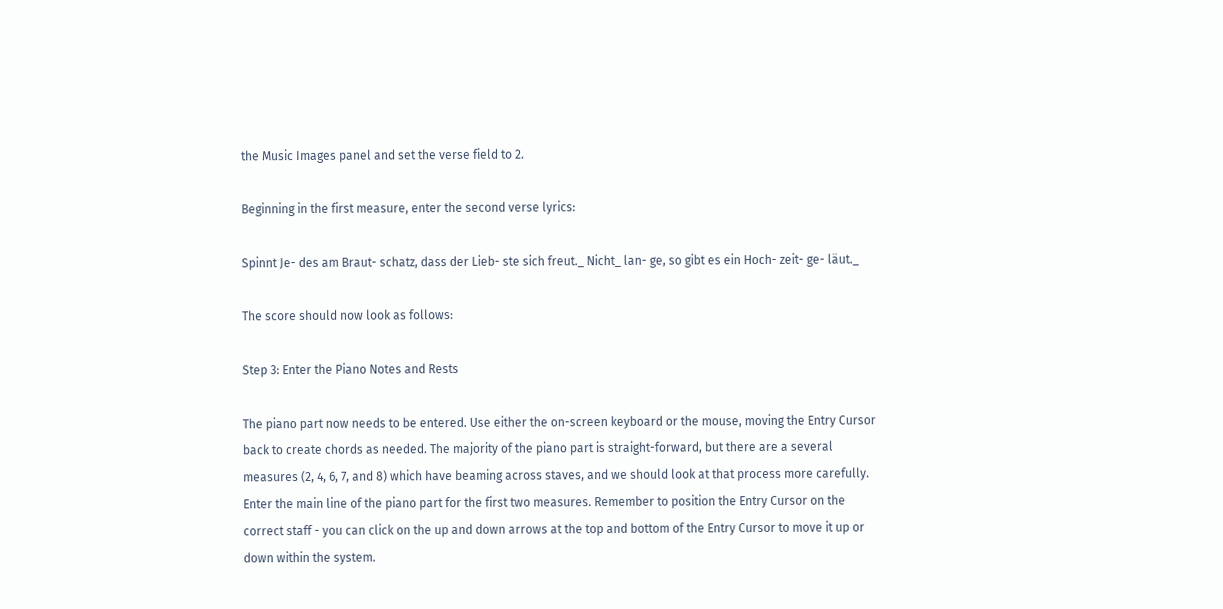the Music Images panel and set the verse field to 2.

Beginning in the first measure, enter the second verse lyrics:

Spinnt Je- des am Braut- schatz, dass der Lieb- ste sich freut._ Nicht_ lan- ge, so gibt es ein Hoch- zeit- ge- läut._

The score should now look as follows:

Step 3: Enter the Piano Notes and Rests

The piano part now needs to be entered. Use either the on-screen keyboard or the mouse, moving the Entry Cursor back to create chords as needed. The majority of the piano part is straight-forward, but there are a several measures (2, 4, 6, 7, and 8) which have beaming across staves, and we should look at that process more carefully. Enter the main line of the piano part for the first two measures. Remember to position the Entry Cursor on the correct staff - you can click on the up and down arrows at the top and bottom of the Entry Cursor to move it up or down within the system.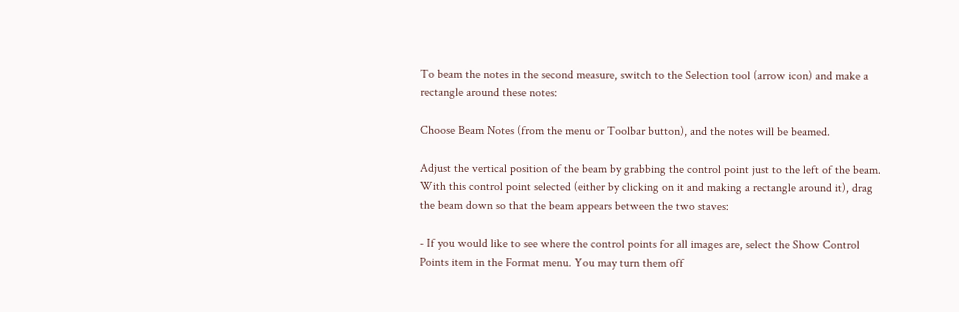To beam the notes in the second measure, switch to the Selection tool (arrow icon) and make a rectangle around these notes:

Choose Beam Notes (from the menu or Toolbar button), and the notes will be beamed.

Adjust the vertical position of the beam by grabbing the control point just to the left of the beam. With this control point selected (either by clicking on it and making a rectangle around it), drag the beam down so that the beam appears between the two staves:

- If you would like to see where the control points for all images are, select the Show Control Points item in the Format menu. You may turn them off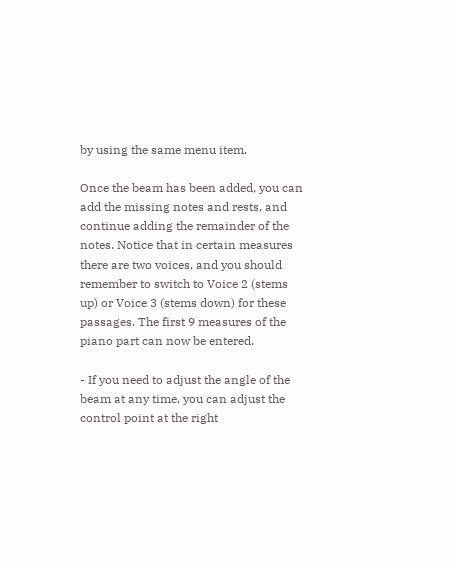by using the same menu item.

Once the beam has been added, you can add the missing notes and rests, and continue adding the remainder of the notes. Notice that in certain measures there are two voices, and you should remember to switch to Voice 2 (stems up) or Voice 3 (stems down) for these passages. The first 9 measures of the piano part can now be entered.

- If you need to adjust the angle of the beam at any time, you can adjust the control point at the right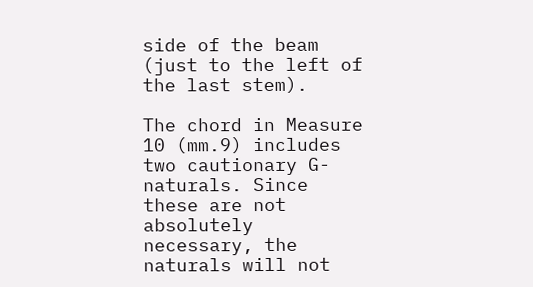side of the beam (just to the left of the last stem).

The chord in Measure 10 (mm.9) includes two cautionary G-naturals. Since these are not absolutely necessary, the naturals will not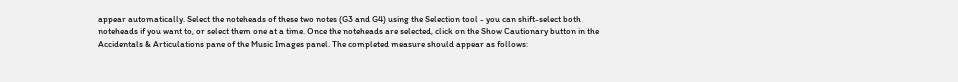appear automatically. Select the noteheads of these two notes (G3 and G4) using the Selection tool - you can shift-select both noteheads if you want to, or select them one at a time. Once the noteheads are selected, click on the Show Cautionary button in the Accidentals & Articulations pane of the Music Images panel. The completed measure should appear as follows: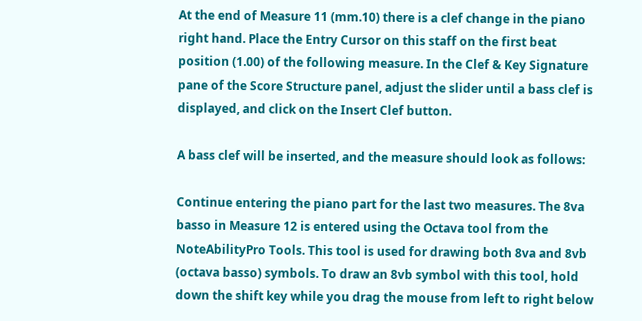At the end of Measure 11 (mm.10) there is a clef change in the piano right hand. Place the Entry Cursor on this staff on the first beat position (1.00) of the following measure. In the Clef & Key Signature pane of the Score Structure panel, adjust the slider until a bass clef is displayed, and click on the Insert Clef button.

A bass clef will be inserted, and the measure should look as follows:

Continue entering the piano part for the last two measures. The 8va basso in Measure 12 is entered using the Octava tool from the NoteAbilityPro Tools. This tool is used for drawing both 8va and 8vb (octava basso) symbols. To draw an 8vb symbol with this tool, hold down the shift key while you drag the mouse from left to right below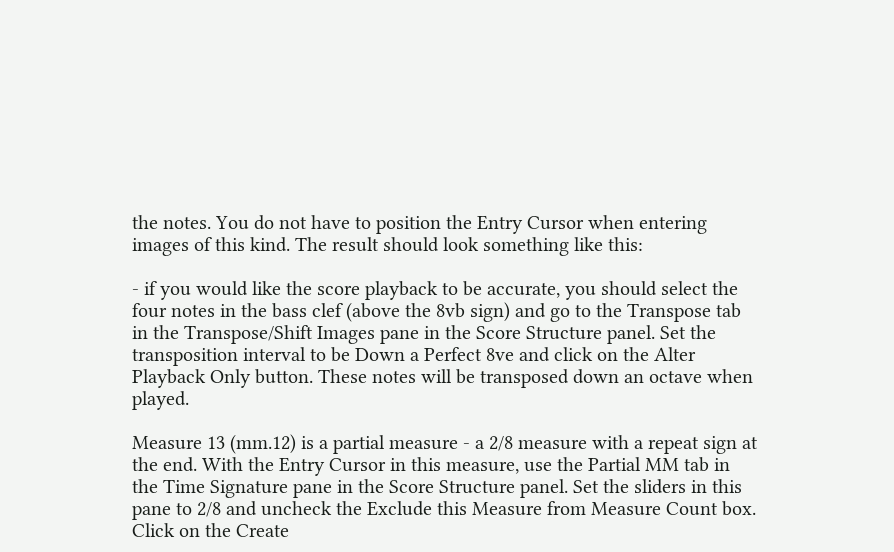the notes. You do not have to position the Entry Cursor when entering images of this kind. The result should look something like this:

- if you would like the score playback to be accurate, you should select the four notes in the bass clef (above the 8vb sign) and go to the Transpose tab in the Transpose/Shift Images pane in the Score Structure panel. Set the transposition interval to be Down a Perfect 8ve and click on the Alter Playback Only button. These notes will be transposed down an octave when played.

Measure 13 (mm.12) is a partial measure - a 2/8 measure with a repeat sign at the end. With the Entry Cursor in this measure, use the Partial MM tab in the Time Signature pane in the Score Structure panel. Set the sliders in this pane to 2/8 and uncheck the Exclude this Measure from Measure Count box. Click on the Create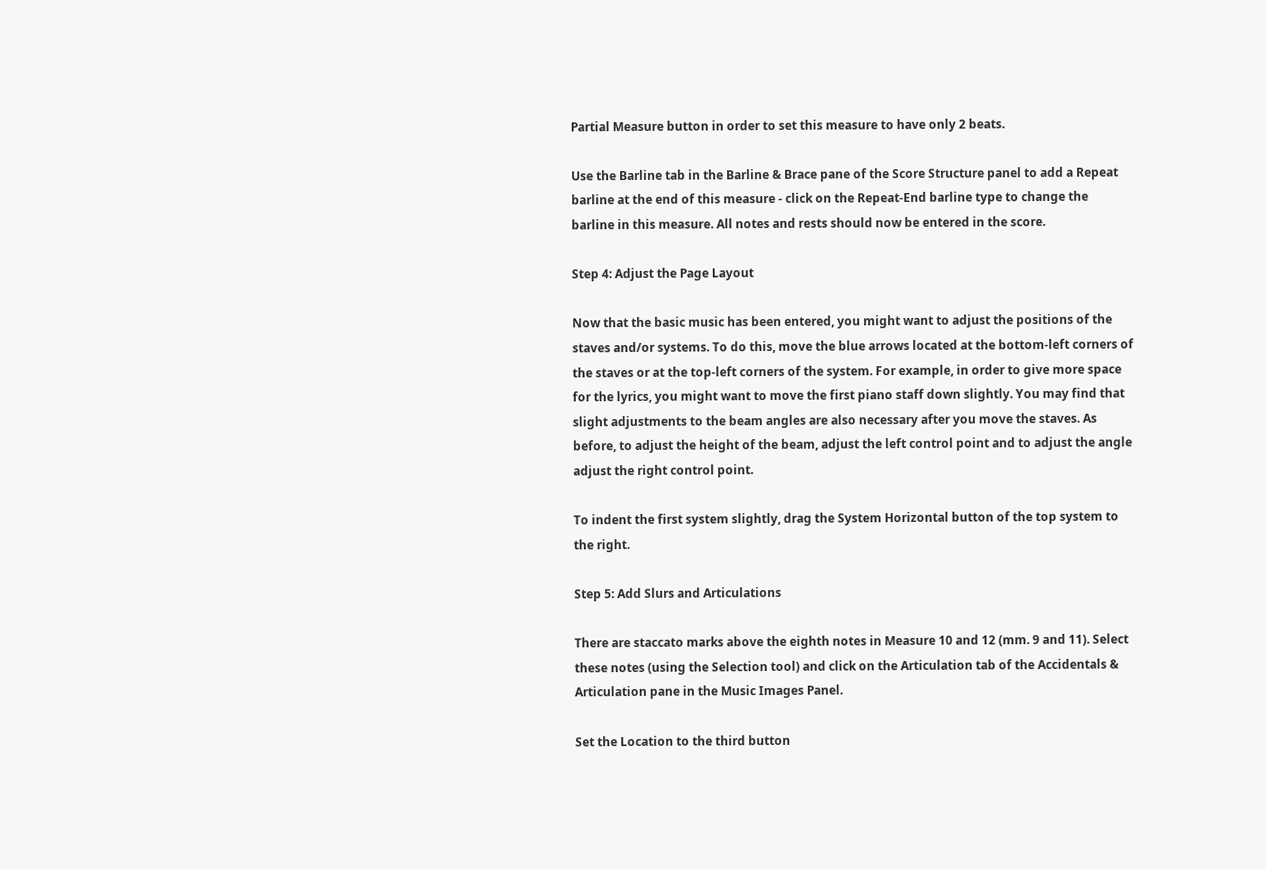Partial Measure button in order to set this measure to have only 2 beats.

Use the Barline tab in the Barline & Brace pane of the Score Structure panel to add a Repeat barline at the end of this measure - click on the Repeat-End barline type to change the barline in this measure. All notes and rests should now be entered in the score.

Step 4: Adjust the Page Layout

Now that the basic music has been entered, you might want to adjust the positions of the staves and/or systems. To do this, move the blue arrows located at the bottom-left corners of the staves or at the top-left corners of the system. For example, in order to give more space for the lyrics, you might want to move the first piano staff down slightly. You may find that slight adjustments to the beam angles are also necessary after you move the staves. As before, to adjust the height of the beam, adjust the left control point and to adjust the angle adjust the right control point.

To indent the first system slightly, drag the System Horizontal button of the top system to the right.

Step 5: Add Slurs and Articulations

There are staccato marks above the eighth notes in Measure 10 and 12 (mm. 9 and 11). Select these notes (using the Selection tool) and click on the Articulation tab of the Accidentals & Articulation pane in the Music Images Panel.

Set the Location to the third button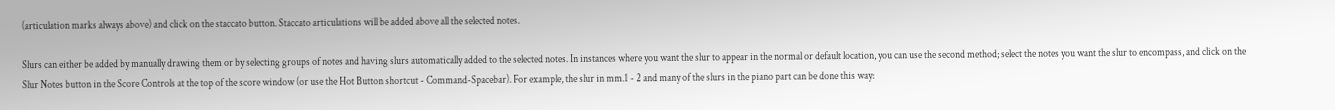(articulation marks always above) and click on the staccato button. Staccato articulations will be added above all the selected notes.

Slurs can either be added by manually drawing them or by selecting groups of notes and having slurs automatically added to the selected notes. In instances where you want the slur to appear in the normal or default location, you can use the second method; select the notes you want the slur to encompass, and click on the Slur Notes button in the Score Controls at the top of the score window (or use the Hot Button shortcut - Command-Spacebar). For example, the slur in mm.1 - 2 and many of the slurs in the piano part can be done this way: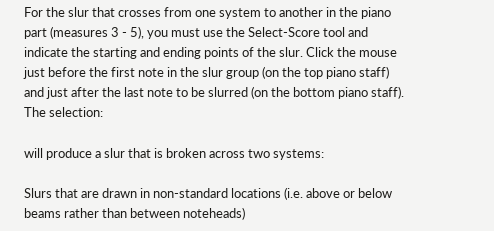For the slur that crosses from one system to another in the piano part (measures 3 - 5), you must use the Select-Score tool and indicate the starting and ending points of the slur. Click the mouse just before the first note in the slur group (on the top piano staff) and just after the last note to be slurred (on the bottom piano staff). The selection:

will produce a slur that is broken across two systems:

Slurs that are drawn in non-standard locations (i.e. above or below beams rather than between noteheads)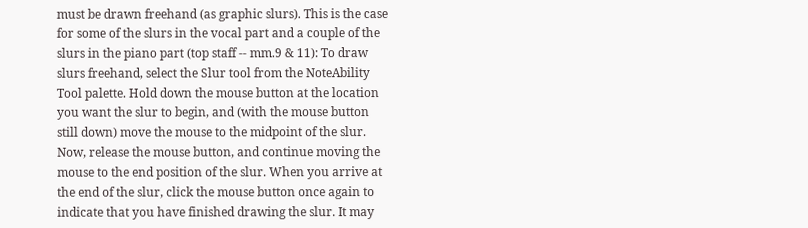must be drawn freehand (as graphic slurs). This is the case for some of the slurs in the vocal part and a couple of the slurs in the piano part (top staff -- mm.9 & 11): To draw slurs freehand, select the Slur tool from the NoteAbility Tool palette. Hold down the mouse button at the location you want the slur to begin, and (with the mouse button still down) move the mouse to the midpoint of the slur. Now, release the mouse button, and continue moving the mouse to the end position of the slur. When you arrive at the end of the slur, click the mouse button once again to indicate that you have finished drawing the slur. It may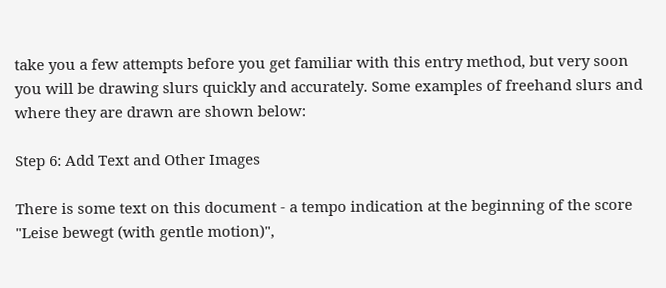take you a few attempts before you get familiar with this entry method, but very soon you will be drawing slurs quickly and accurately. Some examples of freehand slurs and where they are drawn are shown below:

Step 6: Add Text and Other Images

There is some text on this document - a tempo indication at the beginning of the score "Leise bewegt (with gentle motion)",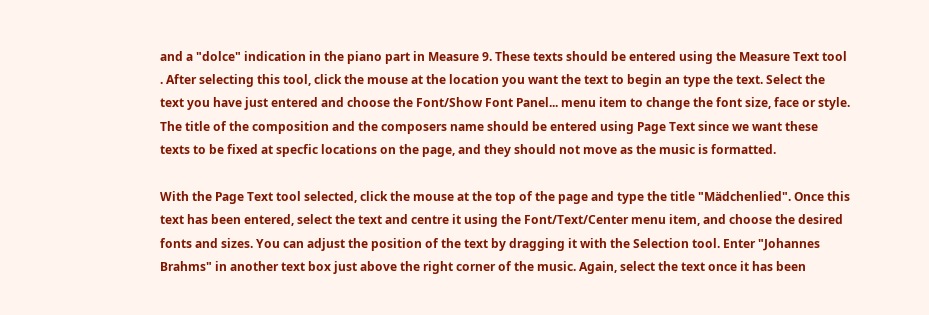and a "dolce" indication in the piano part in Measure 9. These texts should be entered using the Measure Text tool . After selecting this tool, click the mouse at the location you want the text to begin an type the text. Select the text you have just entered and choose the Font/Show Font Panel... menu item to change the font size, face or style. The title of the composition and the composers name should be entered using Page Text since we want these texts to be fixed at specfic locations on the page, and they should not move as the music is formatted.

With the Page Text tool selected, click the mouse at the top of the page and type the title "Mädchenlied". Once this text has been entered, select the text and centre it using the Font/Text/Center menu item, and choose the desired fonts and sizes. You can adjust the position of the text by dragging it with the Selection tool. Enter "Johannes Brahms" in another text box just above the right corner of the music. Again, select the text once it has been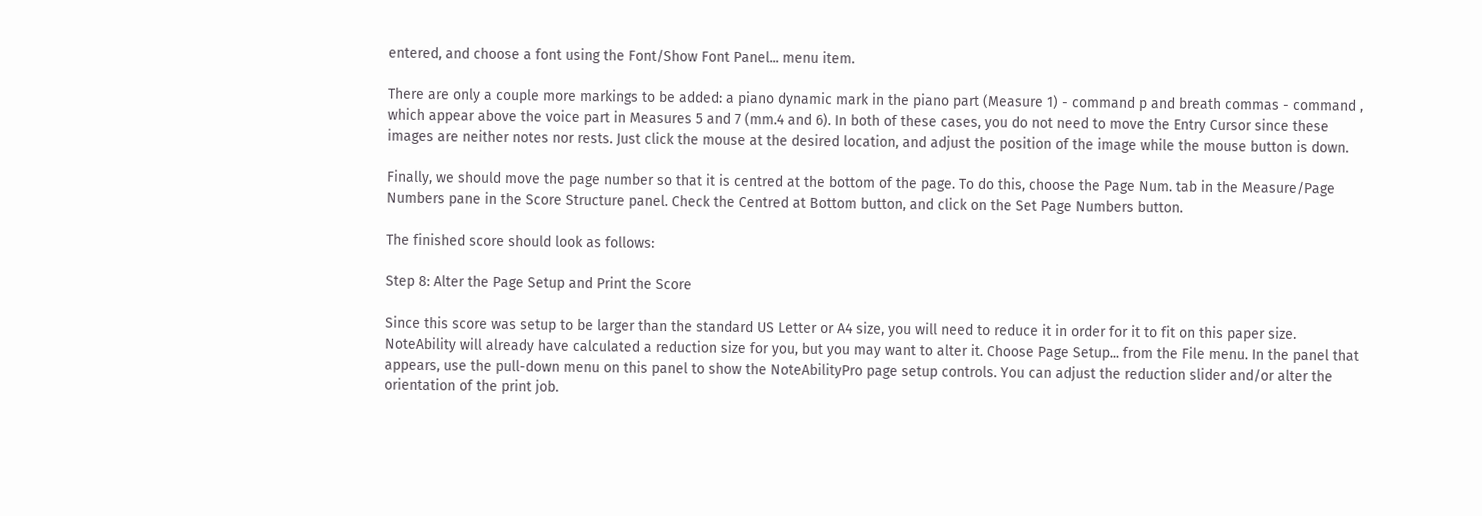entered, and choose a font using the Font/Show Font Panel... menu item.

There are only a couple more markings to be added: a piano dynamic mark in the piano part (Measure 1) - command p and breath commas - command , which appear above the voice part in Measures 5 and 7 (mm.4 and 6). In both of these cases, you do not need to move the Entry Cursor since these images are neither notes nor rests. Just click the mouse at the desired location, and adjust the position of the image while the mouse button is down.

Finally, we should move the page number so that it is centred at the bottom of the page. To do this, choose the Page Num. tab in the Measure/Page Numbers pane in the Score Structure panel. Check the Centred at Bottom button, and click on the Set Page Numbers button.

The finished score should look as follows:

Step 8: Alter the Page Setup and Print the Score

Since this score was setup to be larger than the standard US Letter or A4 size, you will need to reduce it in order for it to fit on this paper size. NoteAbility will already have calculated a reduction size for you, but you may want to alter it. Choose Page Setup... from the File menu. In the panel that appears, use the pull-down menu on this panel to show the NoteAbilityPro page setup controls. You can adjust the reduction slider and/or alter the orientation of the print job.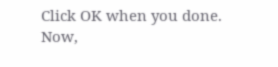Click OK when you done. Now,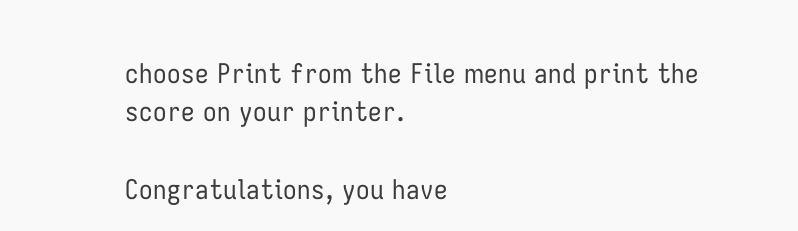choose Print from the File menu and print the score on your printer.

Congratulations, you have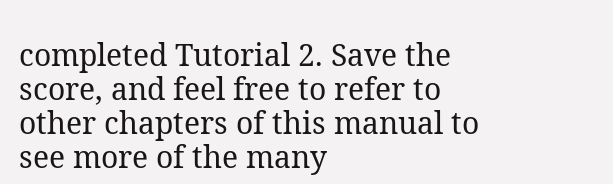completed Tutorial 2. Save the score, and feel free to refer to other chapters of this manual to see more of the many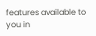features available to you in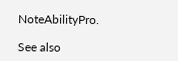NoteAbilityPro.

See also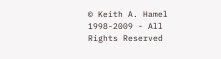© Keith A. Hamel 1998-2009 - All Rights Reserved